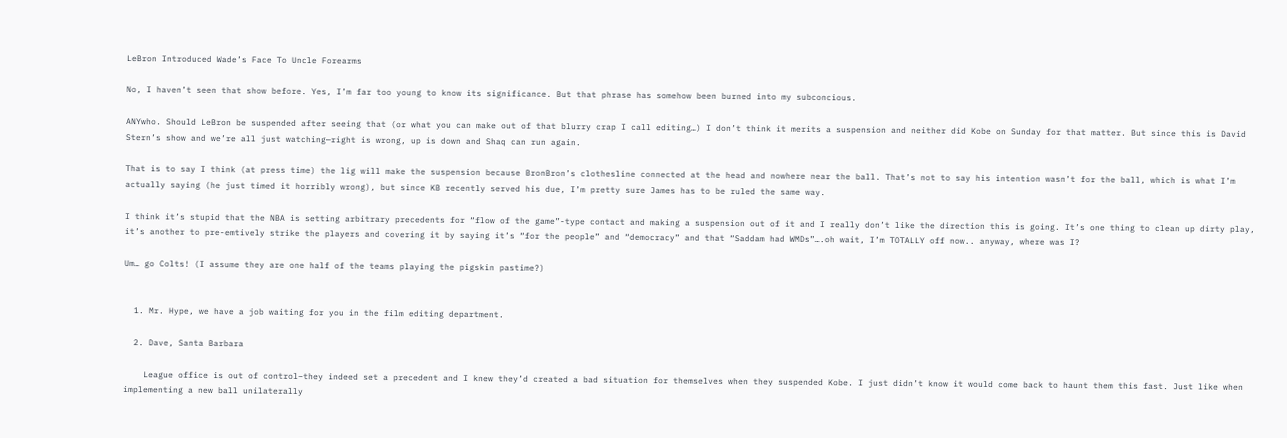LeBron Introduced Wade’s Face To Uncle Forearms

No, I haven’t seen that show before. Yes, I’m far too young to know its significance. But that phrase has somehow been burned into my subconcious.

ANYwho. Should LeBron be suspended after seeing that (or what you can make out of that blurry crap I call editing…) I don’t think it merits a suspension and neither did Kobe on Sunday for that matter. But since this is David Stern’s show and we’re all just watching—right is wrong, up is down and Shaq can run again.

That is to say I think (at press time) the lig will make the suspension because BronBron’s clothesline connected at the head and nowhere near the ball. That’s not to say his intention wasn’t for the ball, which is what I’m actually saying (he just timed it horribly wrong), but since KB recently served his due, I’m pretty sure James has to be ruled the same way.

I think it’s stupid that the NBA is setting arbitrary precedents for “flow of the game”-type contact and making a suspension out of it and I really don’t like the direction this is going. It’s one thing to clean up dirty play, it’s another to pre-emtively strike the players and covering it by saying it’s “for the people” and “democracy” and that “Saddam had WMDs”….oh wait, I’m TOTALLY off now.. anyway, where was I?

Um… go Colts! (I assume they are one half of the teams playing the pigskin pastime?)


  1. Mr. Hype, we have a job waiting for you in the film editing department.

  2. Dave, Santa Barbara

    League office is out of control–they indeed set a precedent and I knew they’d created a bad situation for themselves when they suspended Kobe. I just didn’t know it would come back to haunt them this fast. Just like when implementing a new ball unilaterally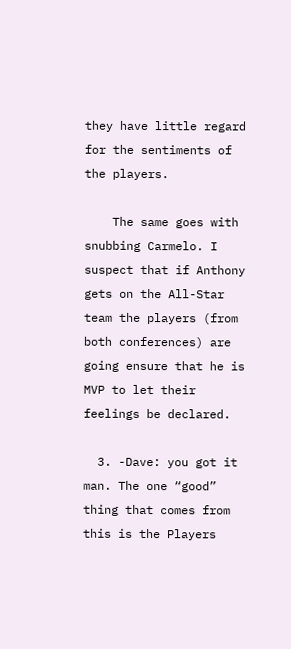they have little regard for the sentiments of the players.

    The same goes with snubbing Carmelo. I suspect that if Anthony gets on the All-Star team the players (from both conferences) are going ensure that he is MVP to let their feelings be declared.

  3. -Dave: you got it man. The one “good” thing that comes from this is the Players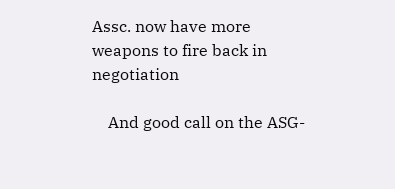Assc. now have more weapons to fire back in negotiation

    And good call on the ASG-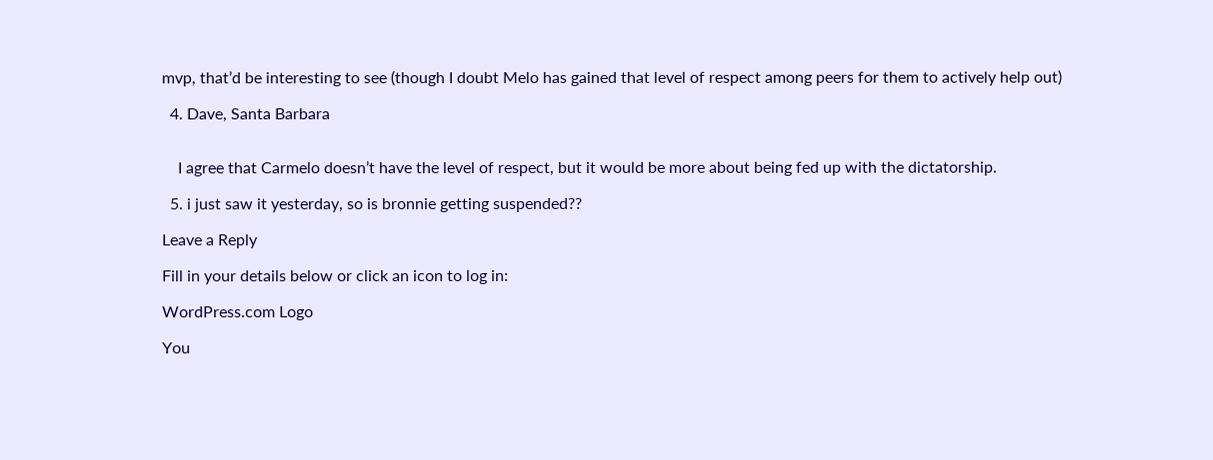mvp, that’d be interesting to see (though I doubt Melo has gained that level of respect among peers for them to actively help out)

  4. Dave, Santa Barbara


    I agree that Carmelo doesn’t have the level of respect, but it would be more about being fed up with the dictatorship.

  5. i just saw it yesterday, so is bronnie getting suspended??

Leave a Reply

Fill in your details below or click an icon to log in:

WordPress.com Logo

You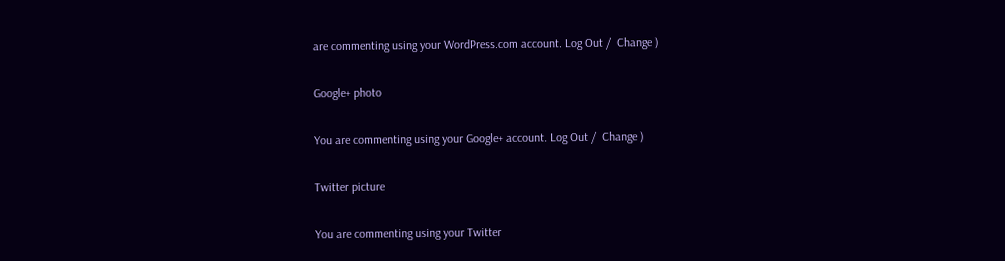are commenting using your WordPress.com account. Log Out /  Change )

Google+ photo

You are commenting using your Google+ account. Log Out /  Change )

Twitter picture

You are commenting using your Twitter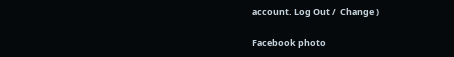account. Log Out /  Change )

Facebook photo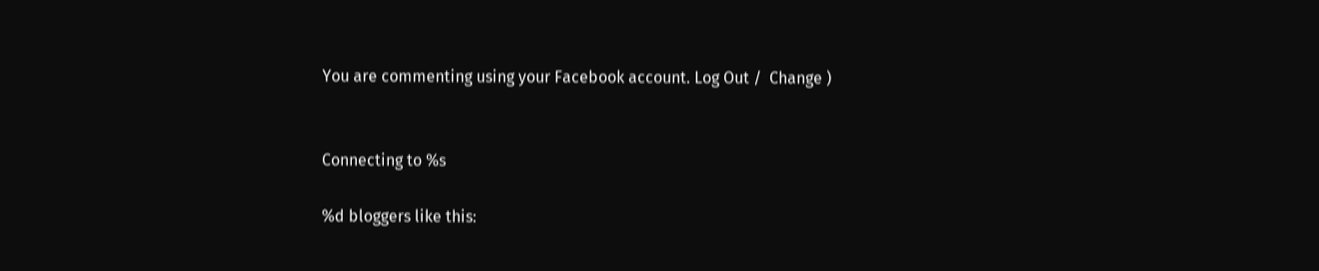You are commenting using your Facebook account. Log Out /  Change )


Connecting to %s

%d bloggers like this: